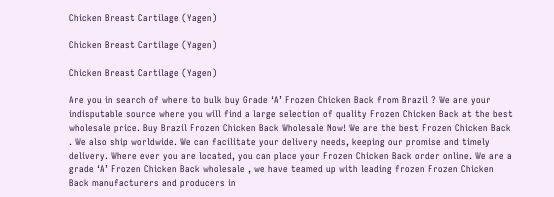Chicken Breast Cartilage (Yagen)

Chicken Breast Cartilage (Yagen)

Chicken Breast Cartilage (Yagen)

Are you in search of where to bulk buy Grade ‘A’ Frozen Chicken Back from Brazil ? We are your indisputable source where you will find a large selection of quality Frozen Chicken Back at the best wholesale price. Buy Brazil Frozen Chicken Back Wholesale Now! We are the best Frozen Chicken Back . We also ship worldwide. We can facilitate your delivery needs, keeping our promise and timely delivery. Where ever you are located, you can place your Frozen Chicken Back order online. We are a grade ‘A’ Frozen Chicken Back wholesale , we have teamed up with leading frozen Frozen Chicken Back manufacturers and producers in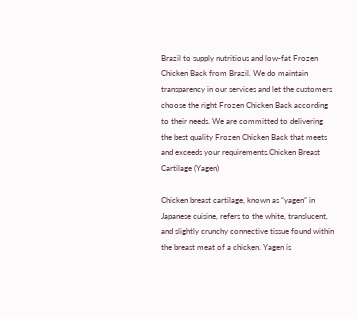Brazil to supply nutritious and low-fat Frozen Chicken Back from Brazil. We do maintain transparency in our services and let the customers choose the right Frozen Chicken Back according to their needs. We are committed to delivering the best quality Frozen Chicken Back that meets and exceeds your requirements.Chicken Breast Cartilage (Yagen)

Chicken breast cartilage, known as “yagen” in Japanese cuisine, refers to the white, translucent, and slightly crunchy connective tissue found within the breast meat of a chicken. Yagen is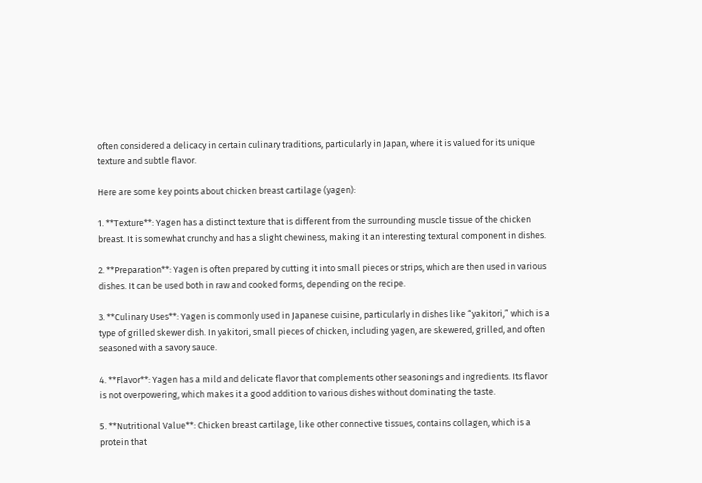often considered a delicacy in certain culinary traditions, particularly in Japan, where it is valued for its unique texture and subtle flavor.

Here are some key points about chicken breast cartilage (yagen):

1. **Texture**: Yagen has a distinct texture that is different from the surrounding muscle tissue of the chicken breast. It is somewhat crunchy and has a slight chewiness, making it an interesting textural component in dishes.

2. **Preparation**: Yagen is often prepared by cutting it into small pieces or strips, which are then used in various dishes. It can be used both in raw and cooked forms, depending on the recipe.

3. **Culinary Uses**: Yagen is commonly used in Japanese cuisine, particularly in dishes like “yakitori,” which is a type of grilled skewer dish. In yakitori, small pieces of chicken, including yagen, are skewered, grilled, and often seasoned with a savory sauce.

4. **Flavor**: Yagen has a mild and delicate flavor that complements other seasonings and ingredients. Its flavor is not overpowering, which makes it a good addition to various dishes without dominating the taste.

5. **Nutritional Value**: Chicken breast cartilage, like other connective tissues, contains collagen, which is a protein that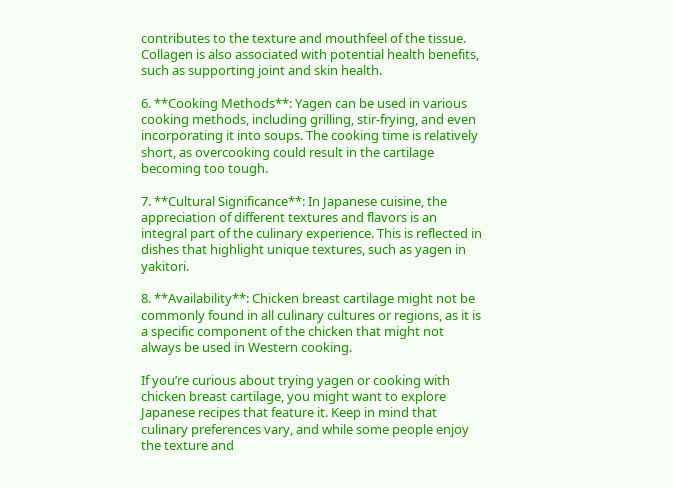contributes to the texture and mouthfeel of the tissue. Collagen is also associated with potential health benefits, such as supporting joint and skin health.

6. **Cooking Methods**: Yagen can be used in various cooking methods, including grilling, stir-frying, and even incorporating it into soups. The cooking time is relatively short, as overcooking could result in the cartilage becoming too tough.

7. **Cultural Significance**: In Japanese cuisine, the appreciation of different textures and flavors is an integral part of the culinary experience. This is reflected in dishes that highlight unique textures, such as yagen in yakitori.

8. **Availability**: Chicken breast cartilage might not be commonly found in all culinary cultures or regions, as it is a specific component of the chicken that might not always be used in Western cooking.

If you’re curious about trying yagen or cooking with chicken breast cartilage, you might want to explore Japanese recipes that feature it. Keep in mind that culinary preferences vary, and while some people enjoy the texture and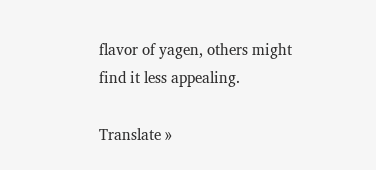flavor of yagen, others might find it less appealing.

Translate »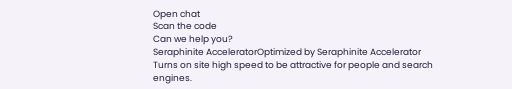Open chat
Scan the code
Can we help you?
Seraphinite AcceleratorOptimized by Seraphinite Accelerator
Turns on site high speed to be attractive for people and search engines.